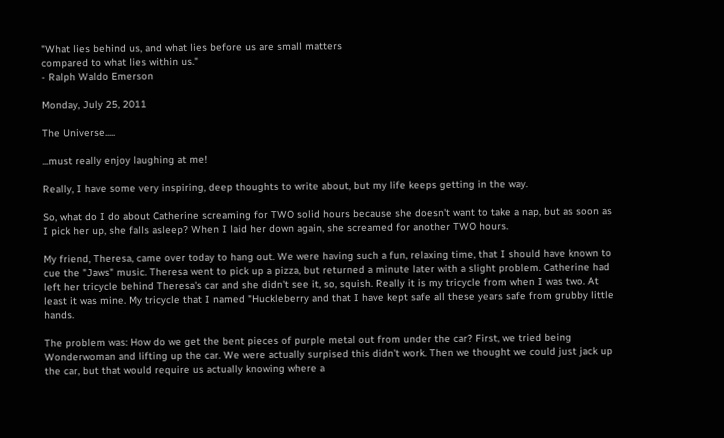"What lies behind us, and what lies before us are small matters
compared to what lies within us."
- Ralph Waldo Emerson

Monday, July 25, 2011

The Universe.....

...must really enjoy laughing at me!

Really, I have some very inspiring, deep thoughts to write about, but my life keeps getting in the way.

So, what do I do about Catherine screaming for TWO solid hours because she doesn't want to take a nap, but as soon as I pick her up, she falls asleep? When I laid her down again, she screamed for another TWO hours.

My friend, Theresa, came over today to hang out. We were having such a fun, relaxing time, that I should have known to cue the "Jaws" music. Theresa went to pick up a pizza, but returned a minute later with a slight problem. Catherine had left her tricycle behind Theresa's car and she didn't see it, so, squish. Really it is my tricycle from when I was two. At least it was mine. My tricycle that I named "Huckleberry and that I have kept safe all these years safe from grubby little hands.

The problem was: How do we get the bent pieces of purple metal out from under the car? First, we tried being Wonderwoman and lifting up the car. We were actually surpised this didn't work. Then we thought we could just jack up the car, but that would require us actually knowing where a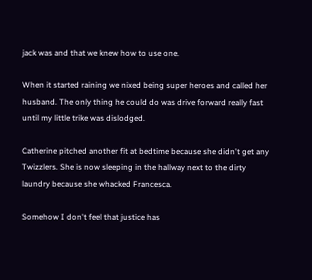jack was and that we knew how to use one.

When it started raining we nixed being super heroes and called her husband. The only thing he could do was drive forward really fast until my little trike was dislodged.

Catherine pitched another fit at bedtime because she didn't get any Twizzlers. She is now sleeping in the hallway next to the dirty laundry because she whacked Francesca.

Somehow I don't feel that justice has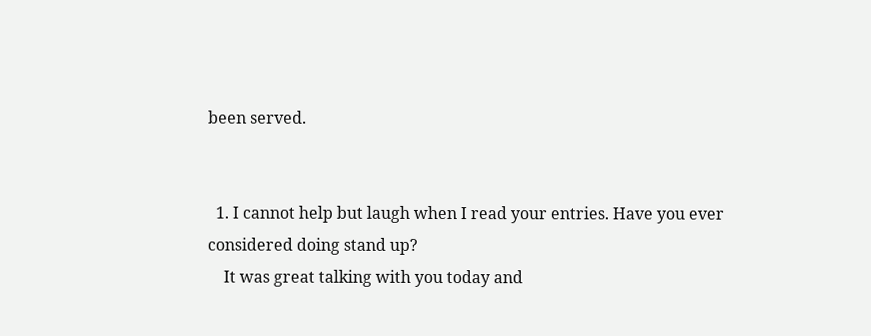been served.


  1. I cannot help but laugh when I read your entries. Have you ever considered doing stand up?
    It was great talking with you today and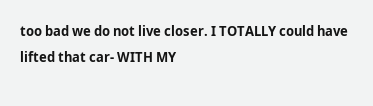too bad we do not live closer. I TOTALLY could have lifted that car- WITH MY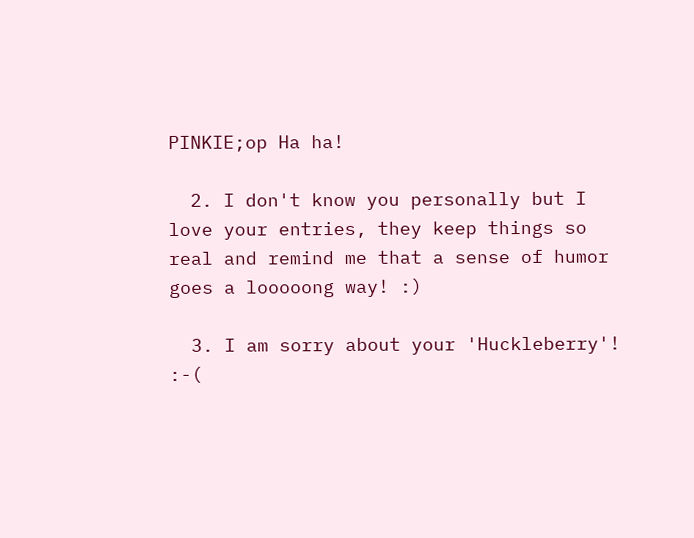PINKIE;op Ha ha!

  2. I don't know you personally but I love your entries, they keep things so real and remind me that a sense of humor goes a looooong way! :)

  3. I am sorry about your 'Huckleberry'! :-(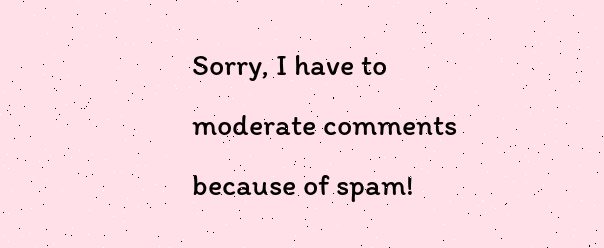Sorry, I have to moderate comments because of spam!